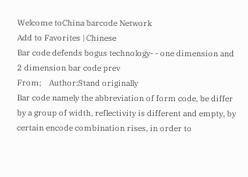Welcome toChina barcode Network
Add to Favorites | Chinese
Bar code defends bogus technology- - one dimension and 2 dimension bar code prev
From;    Author:Stand originally
Bar code namely the abbreviation of form code, be differ by a group of width, reflectivity is different and empty, by certain encode combination rises, in order to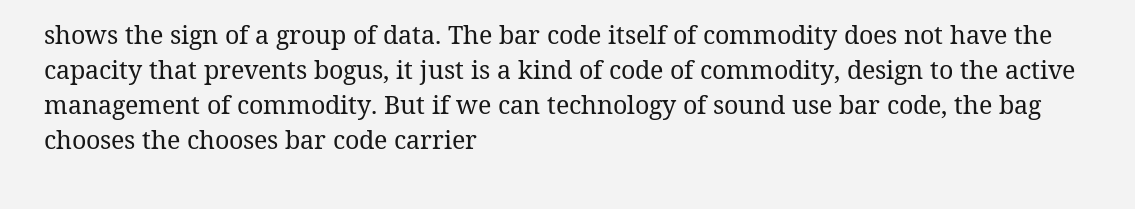shows the sign of a group of data. The bar code itself of commodity does not have the capacity that prevents bogus, it just is a kind of code of commodity, design to the active management of commodity. But if we can technology of sound use bar code, the bag chooses the chooses bar code carrier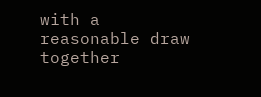with a reasonable draw together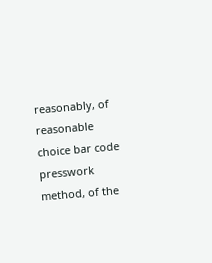reasonably, of reasonable choice bar code presswork method, of the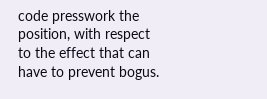code presswork the position, with respect to the effect that can have to prevent bogus.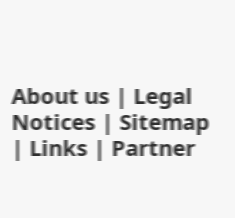About us | Legal Notices | Sitemap | Links | Partner